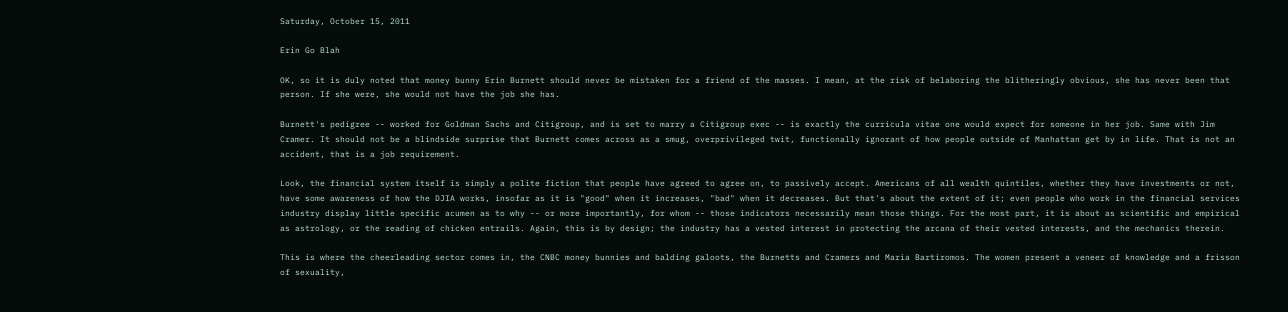Saturday, October 15, 2011

Erin Go Blah

OK, so it is duly noted that money bunny Erin Burnett should never be mistaken for a friend of the masses. I mean, at the risk of belaboring the blitheringly obvious, she has never been that person. If she were, she would not have the job she has.

Burnett's pedigree -- worked for Goldman Sachs and Citigroup, and is set to marry a Citigroup exec -- is exactly the curricula vitae one would expect for someone in her job. Same with Jim Cramer. It should not be a blindside surprise that Burnett comes across as a smug, overprivileged twit, functionally ignorant of how people outside of Manhattan get by in life. That is not an accident, that is a job requirement.

Look, the financial system itself is simply a polite fiction that people have agreed to agree on, to passively accept. Americans of all wealth quintiles, whether they have investments or not, have some awareness of how the DJIA works, insofar as it is "good" when it increases, "bad" when it decreases. But that's about the extent of it; even people who work in the financial services industry display little specific acumen as to why -- or more importantly, for whom -- those indicators necessarily mean those things. For the most part, it is about as scientific and empirical as astrology, or the reading of chicken entrails. Again, this is by design; the industry has a vested interest in protecting the arcana of their vested interests, and the mechanics therein.

This is where the cheerleading sector comes in, the CNBC money bunnies and balding galoots, the Burnetts and Cramers and Maria Bartiromos. The women present a veneer of knowledge and a frisson of sexuality,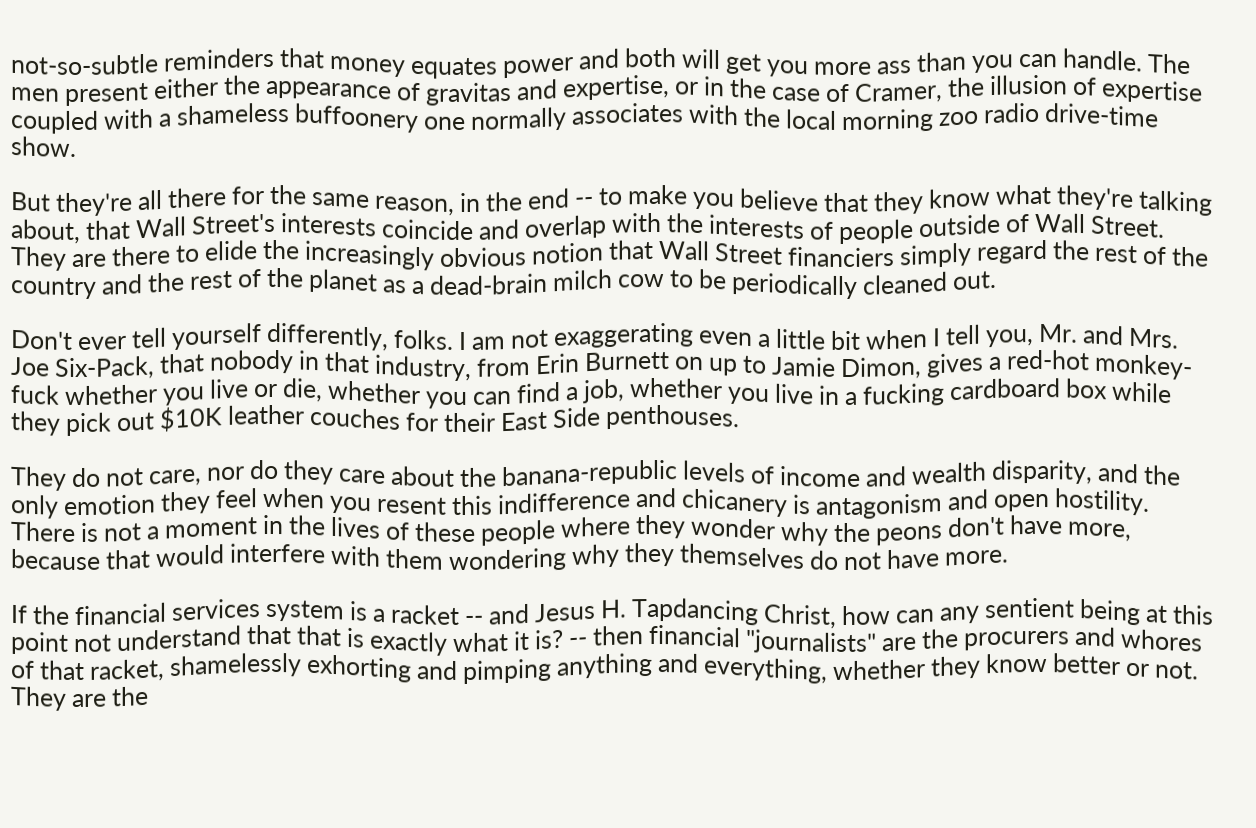not-so-subtle reminders that money equates power and both will get you more ass than you can handle. The men present either the appearance of gravitas and expertise, or in the case of Cramer, the illusion of expertise coupled with a shameless buffoonery one normally associates with the local morning zoo radio drive-time show.

But they're all there for the same reason, in the end -- to make you believe that they know what they're talking about, that Wall Street's interests coincide and overlap with the interests of people outside of Wall Street. They are there to elide the increasingly obvious notion that Wall Street financiers simply regard the rest of the country and the rest of the planet as a dead-brain milch cow to be periodically cleaned out.

Don't ever tell yourself differently, folks. I am not exaggerating even a little bit when I tell you, Mr. and Mrs. Joe Six-Pack, that nobody in that industry, from Erin Burnett on up to Jamie Dimon, gives a red-hot monkey-fuck whether you live or die, whether you can find a job, whether you live in a fucking cardboard box while they pick out $10K leather couches for their East Side penthouses.

They do not care, nor do they care about the banana-republic levels of income and wealth disparity, and the only emotion they feel when you resent this indifference and chicanery is antagonism and open hostility. There is not a moment in the lives of these people where they wonder why the peons don't have more, because that would interfere with them wondering why they themselves do not have more.

If the financial services system is a racket -- and Jesus H. Tapdancing Christ, how can any sentient being at this point not understand that that is exactly what it is? -- then financial "journalists" are the procurers and whores of that racket, shamelessly exhorting and pimping anything and everything, whether they know better or not. They are the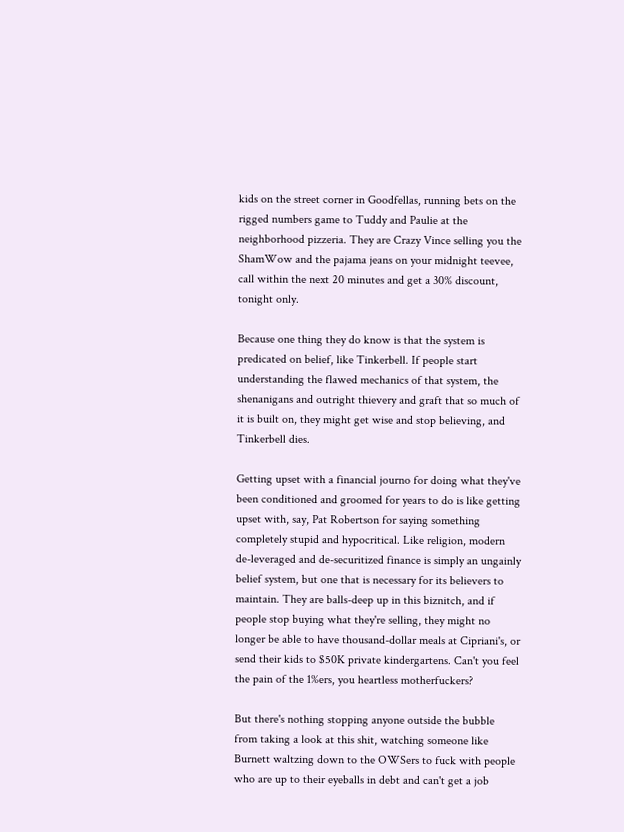kids on the street corner in Goodfellas, running bets on the rigged numbers game to Tuddy and Paulie at the neighborhood pizzeria. They are Crazy Vince selling you the ShamWow and the pajama jeans on your midnight teevee, call within the next 20 minutes and get a 30% discount, tonight only.

Because one thing they do know is that the system is predicated on belief, like Tinkerbell. If people start understanding the flawed mechanics of that system, the shenanigans and outright thievery and graft that so much of it is built on, they might get wise and stop believing, and Tinkerbell dies.

Getting upset with a financial journo for doing what they've been conditioned and groomed for years to do is like getting upset with, say, Pat Robertson for saying something completely stupid and hypocritical. Like religion, modern de-leveraged and de-securitized finance is simply an ungainly belief system, but one that is necessary for its believers to maintain. They are balls-deep up in this biznitch, and if people stop buying what they're selling, they might no longer be able to have thousand-dollar meals at Cipriani's, or send their kids to $50K private kindergartens. Can't you feel the pain of the 1%ers, you heartless motherfuckers?

But there's nothing stopping anyone outside the bubble from taking a look at this shit, watching someone like Burnett waltzing down to the OWSers to fuck with people who are up to their eyeballs in debt and can't get a job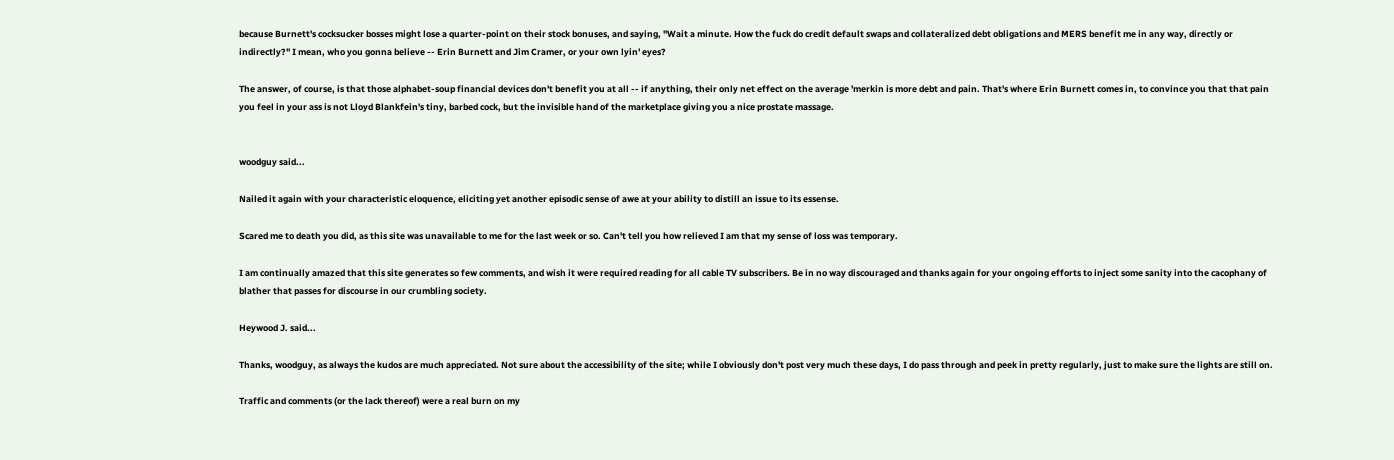because Burnett's cocksucker bosses might lose a quarter-point on their stock bonuses, and saying, "Wait a minute. How the fuck do credit default swaps and collateralized debt obligations and MERS benefit me in any way, directly or indirectly?" I mean, who you gonna believe -- Erin Burnett and Jim Cramer, or your own lyin' eyes?

The answer, of course, is that those alphabet-soup financial devices don't benefit you at all -- if anything, their only net effect on the average 'merkin is more debt and pain. That's where Erin Burnett comes in, to convince you that that pain you feel in your ass is not Lloyd Blankfein's tiny, barbed cock, but the invisible hand of the marketplace giving you a nice prostate massage.


woodguy said...

Nailed it again with your characteristic eloquence, eliciting yet another episodic sense of awe at your ability to distill an issue to its essense.

Scared me to death you did, as this site was unavailable to me for the last week or so. Can't tell you how relieved I am that my sense of loss was temporary.

I am continually amazed that this site generates so few comments, and wish it were required reading for all cable TV subscribers. Be in no way discouraged and thanks again for your ongoing efforts to inject some sanity into the cacophany of blather that passes for discourse in our crumbling society.

Heywood J. said...

Thanks, woodguy, as always the kudos are much appreciated. Not sure about the accessibility of the site; while I obviously don't post very much these days, I do pass through and peek in pretty regularly, just to make sure the lights are still on.

Traffic and comments (or the lack thereof) were a real burn on my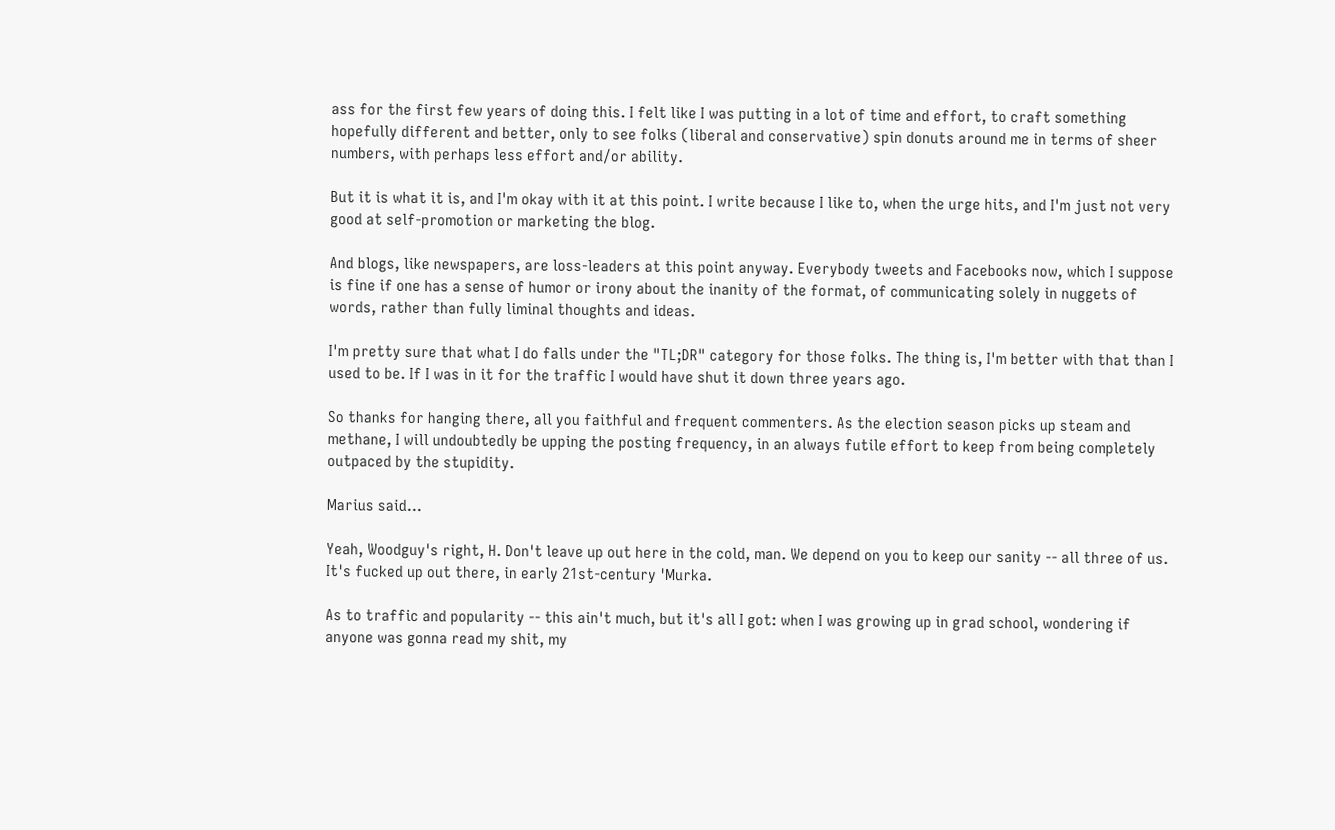ass for the first few years of doing this. I felt like I was putting in a lot of time and effort, to craft something hopefully different and better, only to see folks (liberal and conservative) spin donuts around me in terms of sheer numbers, with perhaps less effort and/or ability.

But it is what it is, and I'm okay with it at this point. I write because I like to, when the urge hits, and I'm just not very good at self-promotion or marketing the blog.

And blogs, like newspapers, are loss-leaders at this point anyway. Everybody tweets and Facebooks now, which I suppose is fine if one has a sense of humor or irony about the inanity of the format, of communicating solely in nuggets of words, rather than fully liminal thoughts and ideas.

I'm pretty sure that what I do falls under the "TL;DR" category for those folks. The thing is, I'm better with that than I used to be. If I was in it for the traffic I would have shut it down three years ago.

So thanks for hanging there, all you faithful and frequent commenters. As the election season picks up steam and methane, I will undoubtedly be upping the posting frequency, in an always futile effort to keep from being completely outpaced by the stupidity.

Marius said...

Yeah, Woodguy's right, H. Don't leave up out here in the cold, man. We depend on you to keep our sanity -- all three of us. It's fucked up out there, in early 21st-century 'Murka.

As to traffic and popularity -- this ain't much, but it's all I got: when I was growing up in grad school, wondering if anyone was gonna read my shit, my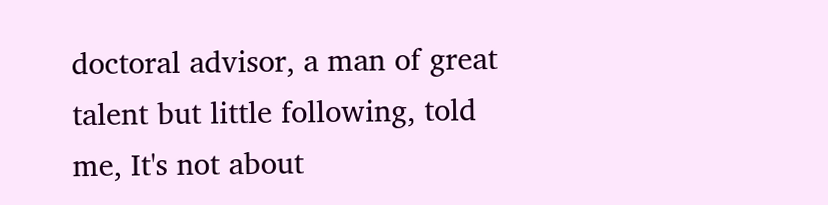doctoral advisor, a man of great talent but little following, told me, It's not about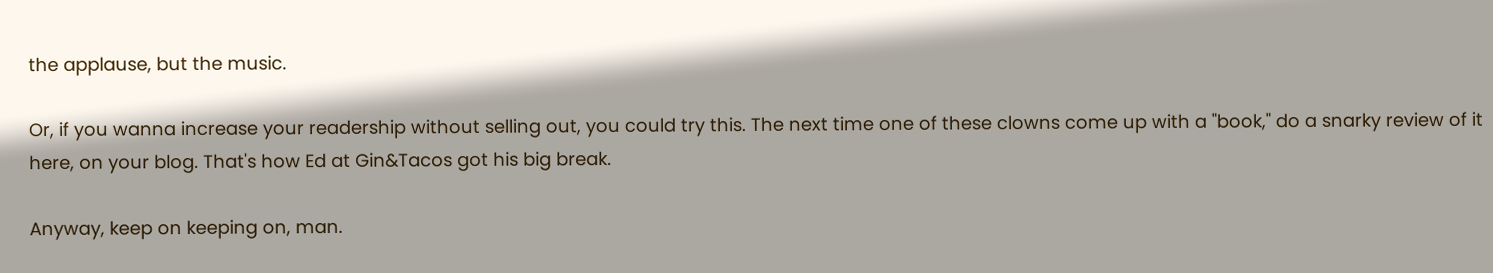the applause, but the music.

Or, if you wanna increase your readership without selling out, you could try this. The next time one of these clowns come up with a "book," do a snarky review of it here, on your blog. That's how Ed at Gin&Tacos got his big break.

Anyway, keep on keeping on, man.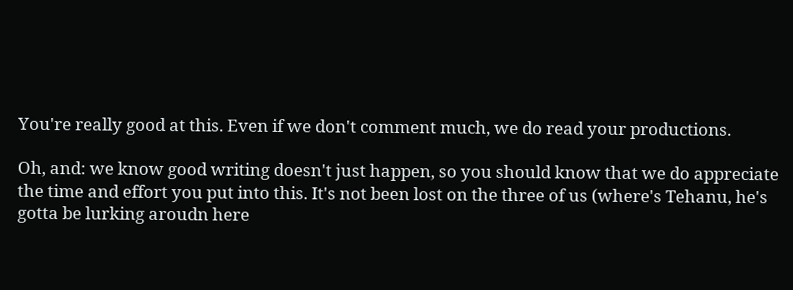You're really good at this. Even if we don't comment much, we do read your productions.

Oh, and: we know good writing doesn't just happen, so you should know that we do appreciate the time and effort you put into this. It's not been lost on the three of us (where's Tehanu, he's gotta be lurking aroudn here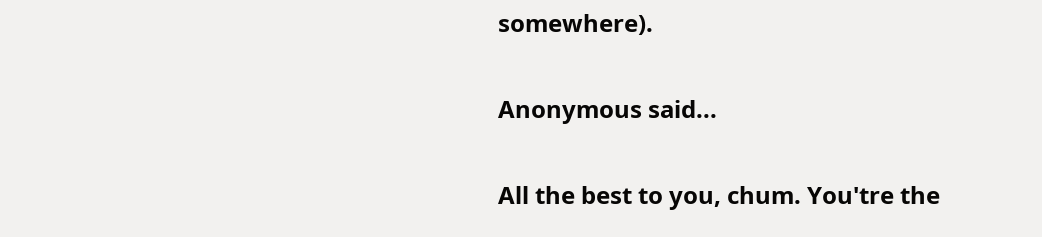somewhere).

Anonymous said...

All the best to you, chum. You'tre the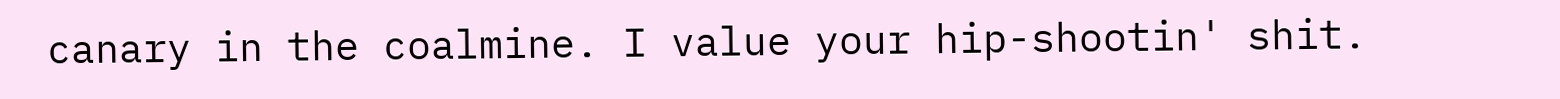canary in the coalmine. I value your hip-shootin' shit.